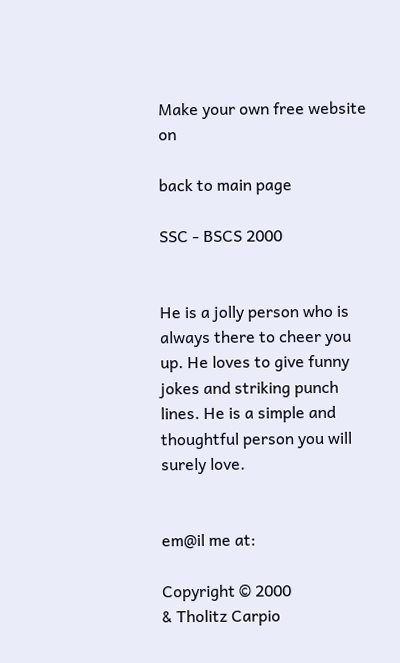Make your own free website on

back to main page

SSC - BSCS 2000


He is a jolly person who is always there to cheer you up. He loves to give funny jokes and striking punch lines. He is a simple and thoughtful person you will surely love.


em@il me at:

Copyright © 2000
& Tholitz Carpio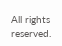All rights reserved.